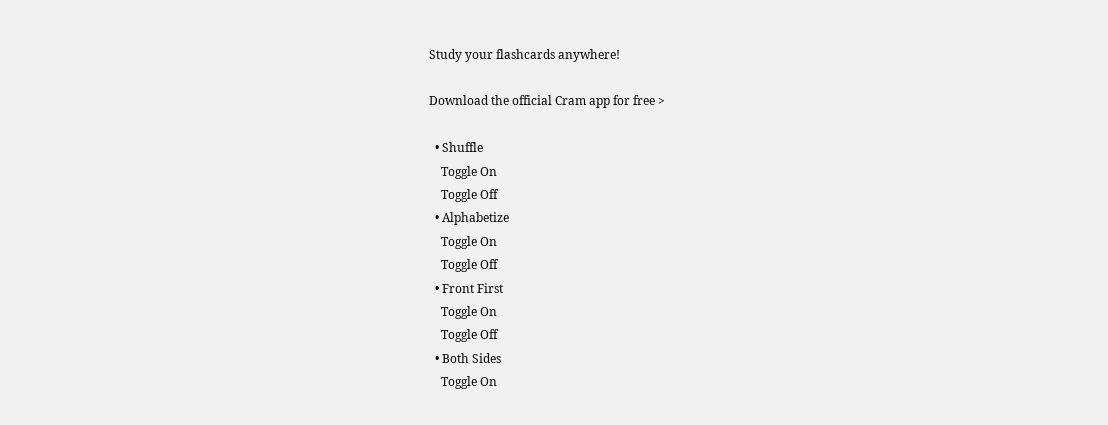Study your flashcards anywhere!

Download the official Cram app for free >

  • Shuffle
    Toggle On
    Toggle Off
  • Alphabetize
    Toggle On
    Toggle Off
  • Front First
    Toggle On
    Toggle Off
  • Both Sides
    Toggle On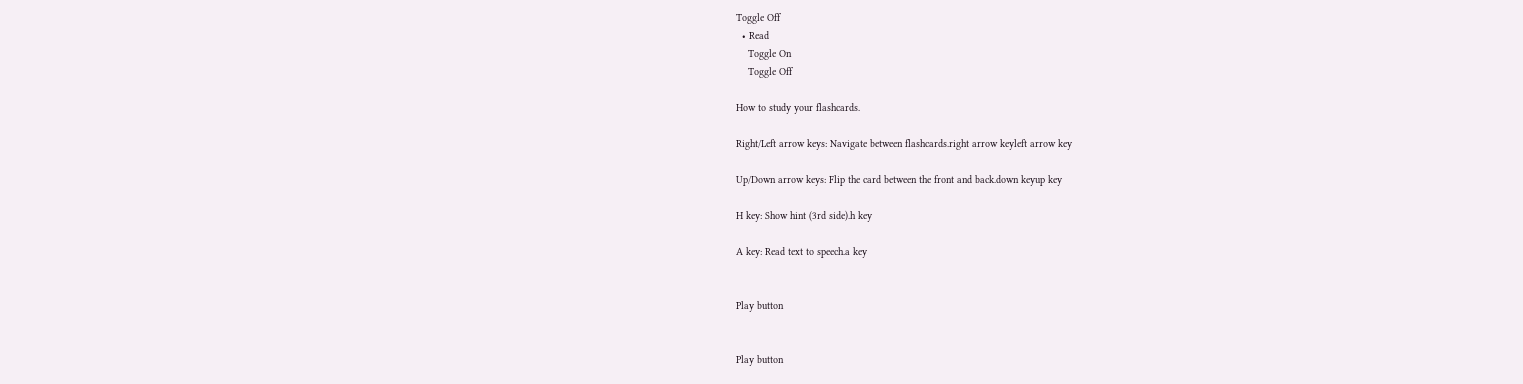Toggle Off
  • Read
    Toggle On
    Toggle Off

How to study your flashcards.

Right/Left arrow keys: Navigate between flashcards.right arrow keyleft arrow key

Up/Down arrow keys: Flip the card between the front and back.down keyup key

H key: Show hint (3rd side).h key

A key: Read text to speech.a key


Play button


Play button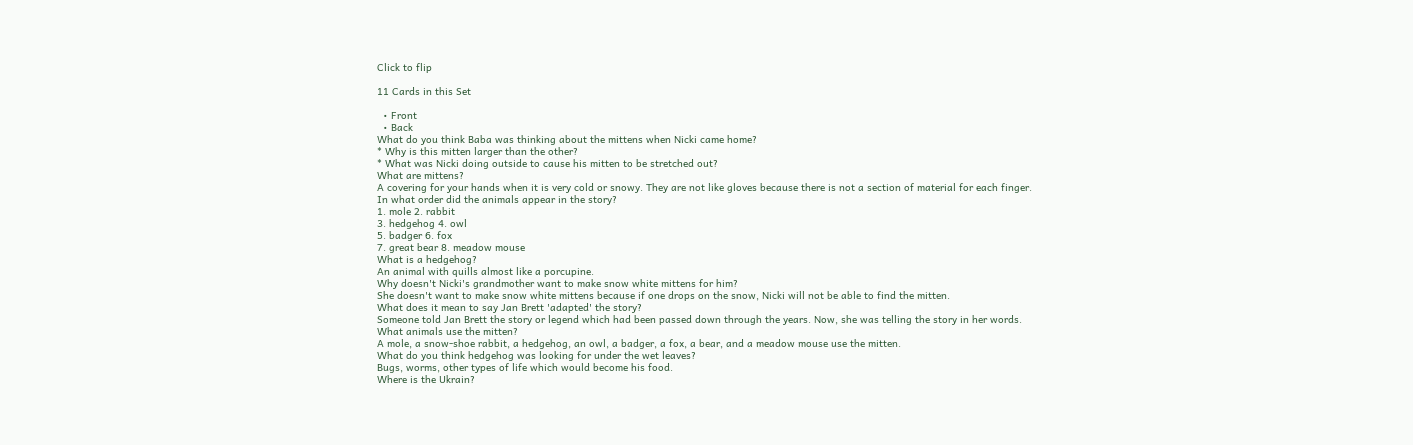Click to flip

11 Cards in this Set

  • Front
  • Back
What do you think Baba was thinking about the mittens when Nicki came home?
* Why is this mitten larger than the other?
* What was Nicki doing outside to cause his mitten to be stretched out?
What are mittens?
A covering for your hands when it is very cold or snowy. They are not like gloves because there is not a section of material for each finger.
In what order did the animals appear in the story?
1. mole 2. rabbit
3. hedgehog 4. owl
5. badger 6. fox
7. great bear 8. meadow mouse
What is a hedgehog?
An animal with quills almost like a porcupine.
Why doesn't Nicki's grandmother want to make snow white mittens for him?
She doesn't want to make snow white mittens because if one drops on the snow, Nicki will not be able to find the mitten.
What does it mean to say Jan Brett 'adapted' the story?
Someone told Jan Brett the story or legend which had been passed down through the years. Now, she was telling the story in her words.
What animals use the mitten?
A mole, a snow-shoe rabbit, a hedgehog, an owl, a badger, a fox, a bear, and a meadow mouse use the mitten.
What do you think hedgehog was looking for under the wet leaves?
Bugs, worms, other types of life which would become his food.
Where is the Ukrain?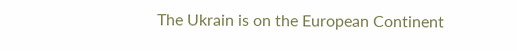The Ukrain is on the European Continent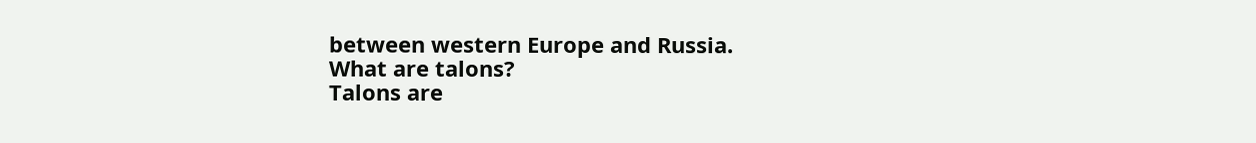between western Europe and Russia.
What are talons?
Talons are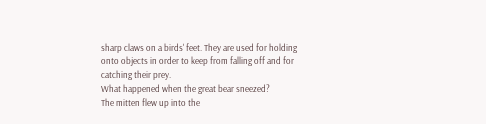sharp claws on a birds' feet. They are used for holding onto objects in order to keep from falling off and for catching their prey.
What happened when the great bear sneezed?
The mitten flew up into the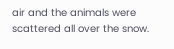air and the animals were scattered all over the snow.